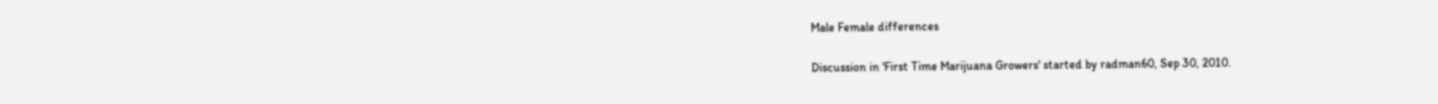Male Female differences

Discussion in 'First Time Marijuana Growers' started by radman60, Sep 30, 2010.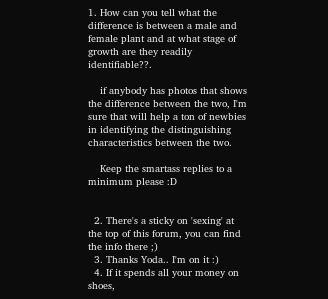1. How can you tell what the difference is between a male and female plant and at what stage of growth are they readily identifiable??.

    if anybody has photos that shows the difference between the two, I'm sure that will help a ton of newbies in identifying the distinguishing characteristics between the two.

    Keep the smartass replies to a minimum please :D


  2. There's a sticky on 'sexing' at the top of this forum, you can find the info there ;)
  3. Thanks Yoda.. I'm on it :)
  4. If it spends all your money on shoes,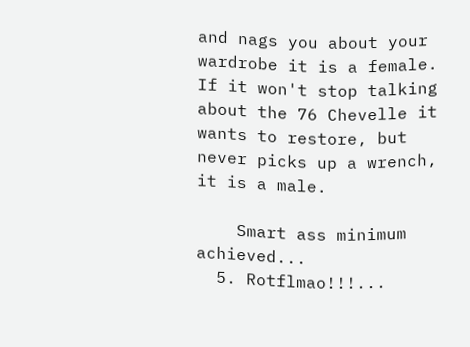and nags you about your wardrobe it is a female. If it won't stop talking about the 76 Chevelle it wants to restore, but never picks up a wrench, it is a male.

    Smart ass minimum achieved...
  5. Rotflmao!!!...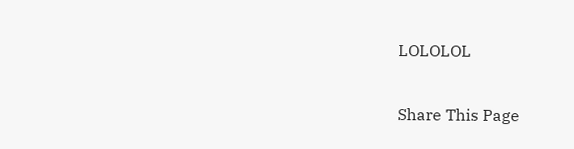LOLOLOL

Share This Page